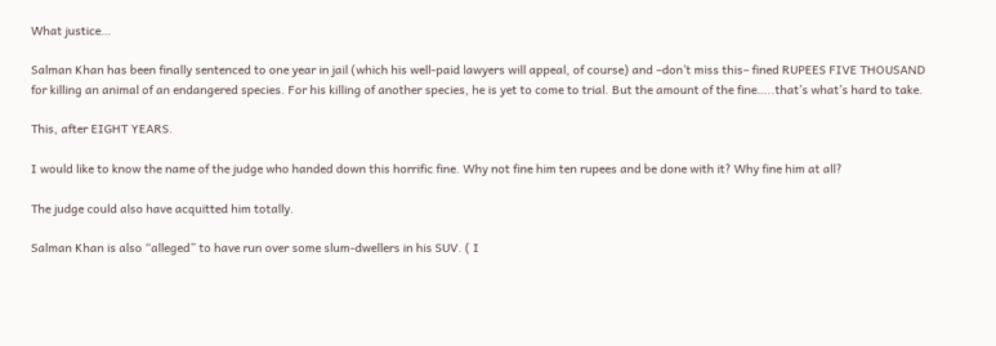What justice…

Salman Khan has been finally sentenced to one year in jail (which his well-paid lawyers will appeal, of course) and –don’t miss this– fined RUPEES FIVE THOUSAND for killing an animal of an endangered species. For his killing of another species, he is yet to come to trial. But the amount of the fine…..that’s what’s hard to take.

This, after EIGHT YEARS.

I would like to know the name of the judge who handed down this horrific fine. Why not fine him ten rupees and be done with it? Why fine him at all?

The judge could also have acquitted him totally.

Salman Khan is also “alleged” to have run over some slum-dwellers in his SUV. ( I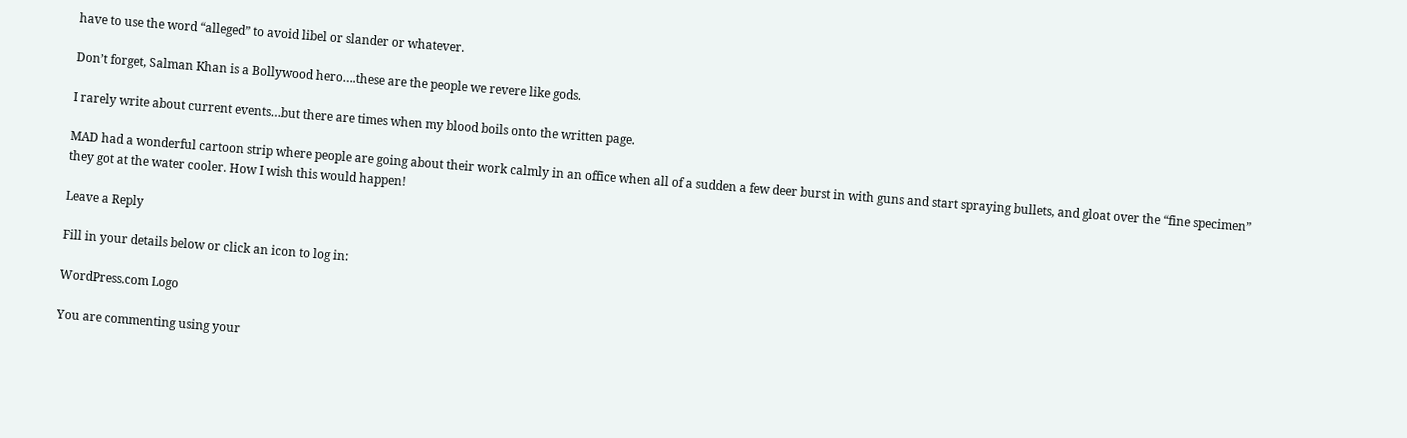have to use the word “alleged” to avoid libel or slander or whatever.

Don’t forget, Salman Khan is a Bollywood hero….these are the people we revere like gods.

I rarely write about current events…but there are times when my blood boils onto the written page.

MAD had a wonderful cartoon strip where people are going about their work calmly in an office when all of a sudden a few deer burst in with guns and start spraying bullets, and gloat over the “fine specimen” they got at the water cooler. How I wish this would happen!

Leave a Reply

Fill in your details below or click an icon to log in:

WordPress.com Logo

You are commenting using your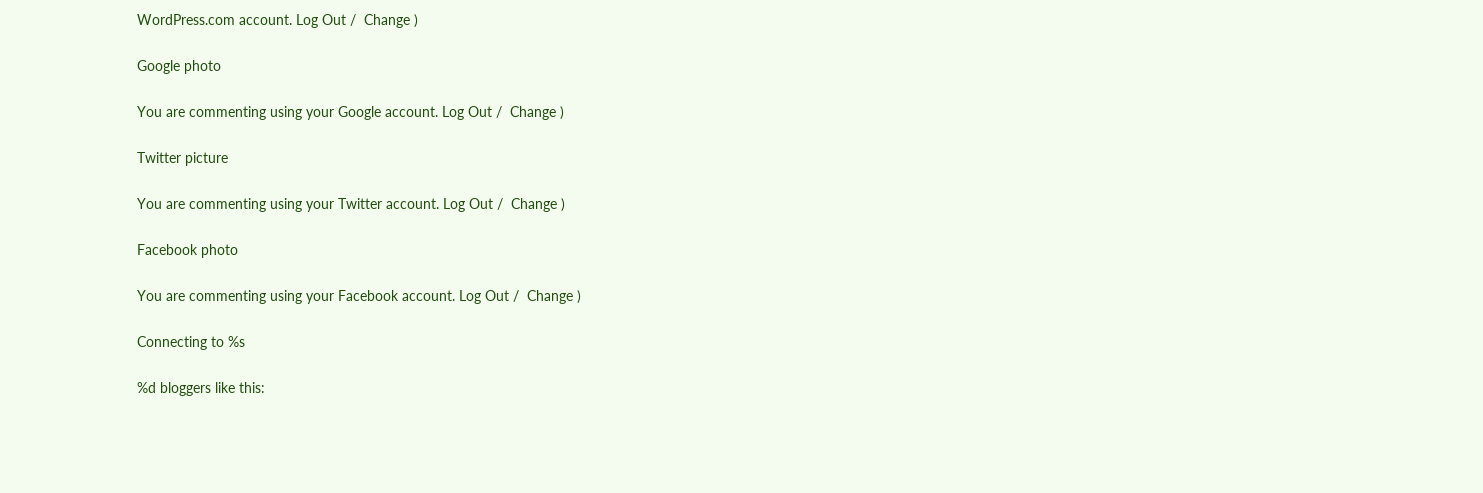WordPress.com account. Log Out /  Change )

Google photo

You are commenting using your Google account. Log Out /  Change )

Twitter picture

You are commenting using your Twitter account. Log Out /  Change )

Facebook photo

You are commenting using your Facebook account. Log Out /  Change )

Connecting to %s

%d bloggers like this: